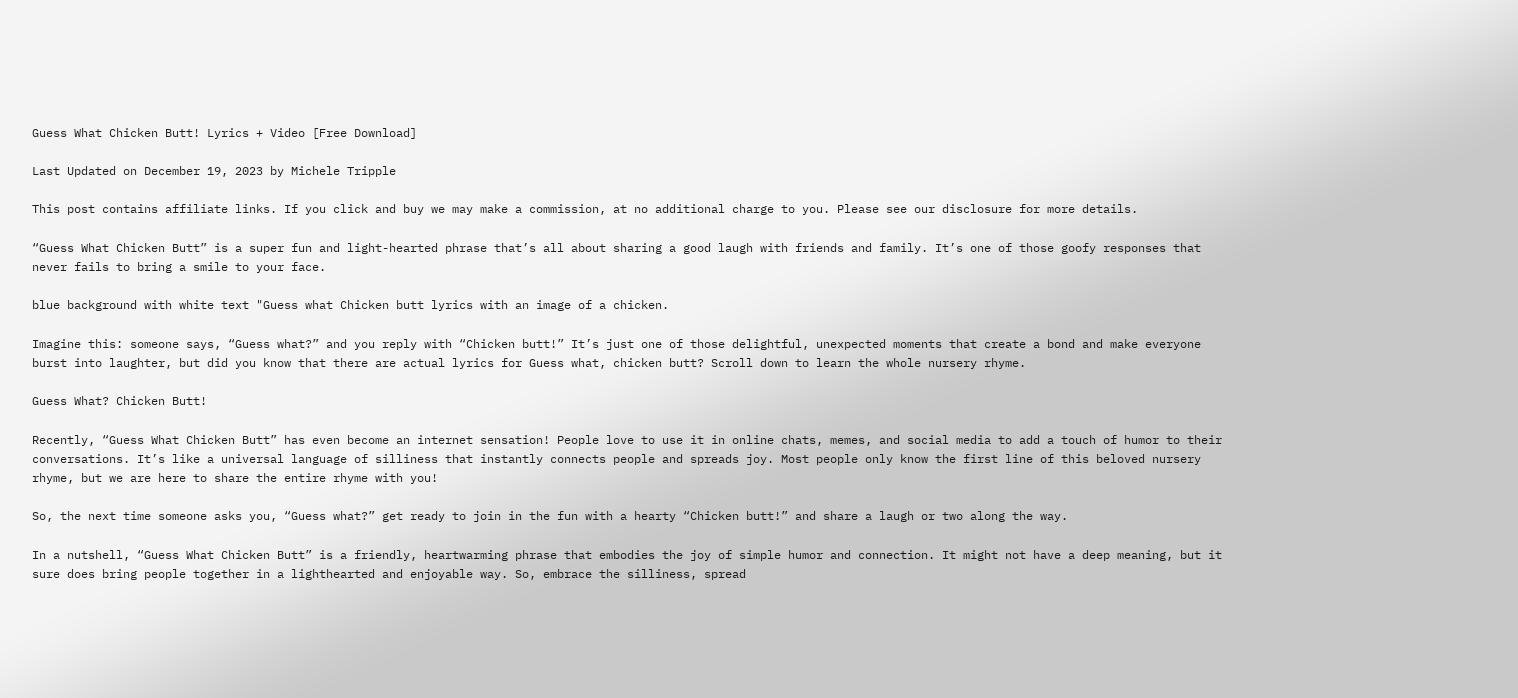Guess What Chicken Butt! Lyrics + Video [Free Download]

Last Updated on December 19, 2023 by Michele Tripple

This post contains affiliate links. If you click and buy we may make a commission, at no additional charge to you. Please see our disclosure for more details.

“Guess What Chicken Butt” is a super fun and light-hearted phrase that’s all about sharing a good laugh with friends and family. It’s one of those goofy responses that never fails to bring a smile to your face.

blue background with white text "Guess what Chicken butt lyrics with an image of a chicken.

Imagine this: someone says, “Guess what?” and you reply with “Chicken butt!” It’s just one of those delightful, unexpected moments that create a bond and make everyone burst into laughter, but did you know that there are actual lyrics for Guess what, chicken butt? Scroll down to learn the whole nursery rhyme.

Guess What? Chicken Butt!

Recently, “Guess What Chicken Butt” has even become an internet sensation! People love to use it in online chats, memes, and social media to add a touch of humor to their conversations. It’s like a universal language of silliness that instantly connects people and spreads joy. Most people only know the first line of this beloved nursery rhyme, but we are here to share the entire rhyme with you!

So, the next time someone asks you, “Guess what?” get ready to join in the fun with a hearty “Chicken butt!” and share a laugh or two along the way.

In a nutshell, “Guess What Chicken Butt” is a friendly, heartwarming phrase that embodies the joy of simple humor and connection. It might not have a deep meaning, but it sure does bring people together in a lighthearted and enjoyable way. So, embrace the silliness, spread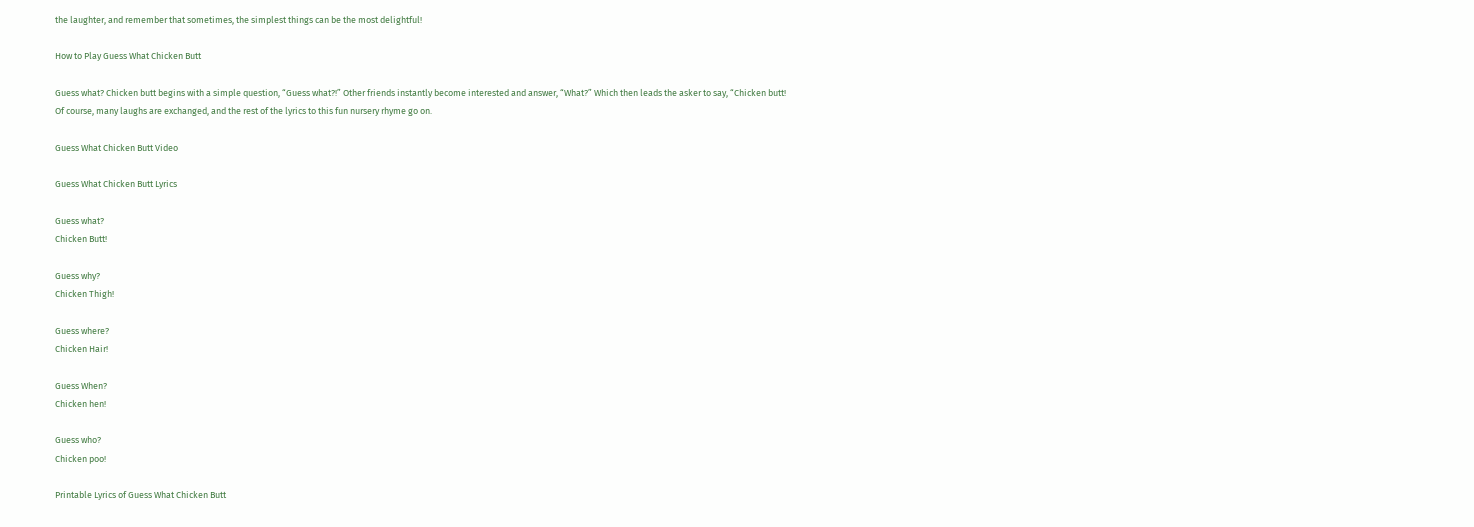the laughter, and remember that sometimes, the simplest things can be the most delightful!

How to Play Guess What Chicken Butt

Guess what? Chicken butt begins with a simple question, “Guess what?!” Other friends instantly become interested and answer, “What?” Which then leads the asker to say, “Chicken butt!
Of course, many laughs are exchanged, and the rest of the lyrics to this fun nursery rhyme go on.

Guess What Chicken Butt Video

Guess What Chicken Butt Lyrics

Guess what?
Chicken Butt!

Guess why?
Chicken Thigh!

Guess where?
Chicken Hair!

Guess When?
Chicken hen!

Guess who?
Chicken poo!

Printable Lyrics of Guess What Chicken Butt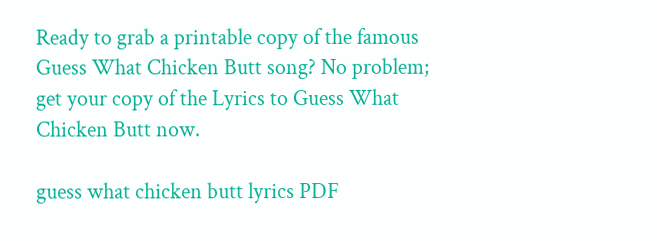Ready to grab a printable copy of the famous Guess What Chicken Butt song? No problem; get your copy of the Lyrics to Guess What Chicken Butt now.

guess what chicken butt lyrics PDF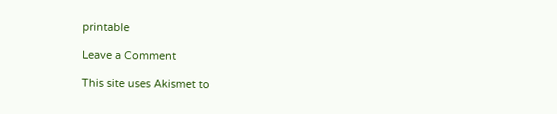printable

Leave a Comment

This site uses Akismet to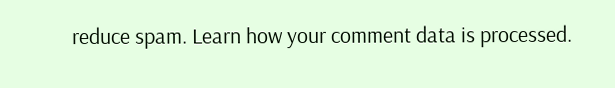reduce spam. Learn how your comment data is processed.